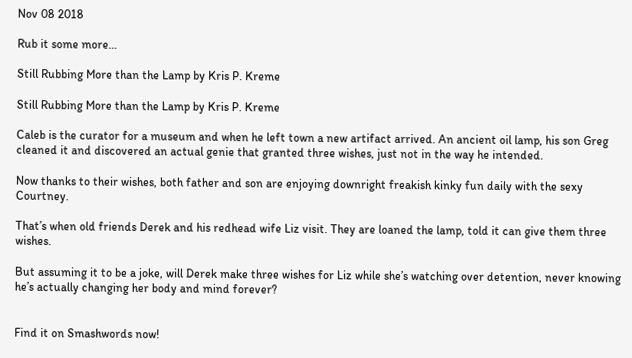Nov 08 2018

Rub it some more…

Still Rubbing More than the Lamp by Kris P. Kreme

Still Rubbing More than the Lamp by Kris P. Kreme

Caleb is the curator for a museum and when he left town a new artifact arrived. An ancient oil lamp, his son Greg cleaned it and discovered an actual genie that granted three wishes, just not in the way he intended.

Now thanks to their wishes, both father and son are enjoying downright freakish kinky fun daily with the sexy Courtney.

That’s when old friends Derek and his redhead wife Liz visit. They are loaned the lamp, told it can give them three wishes.

But assuming it to be a joke, will Derek make three wishes for Liz while she’s watching over detention, never knowing he’s actually changing her body and mind forever?


Find it on Smashwords now!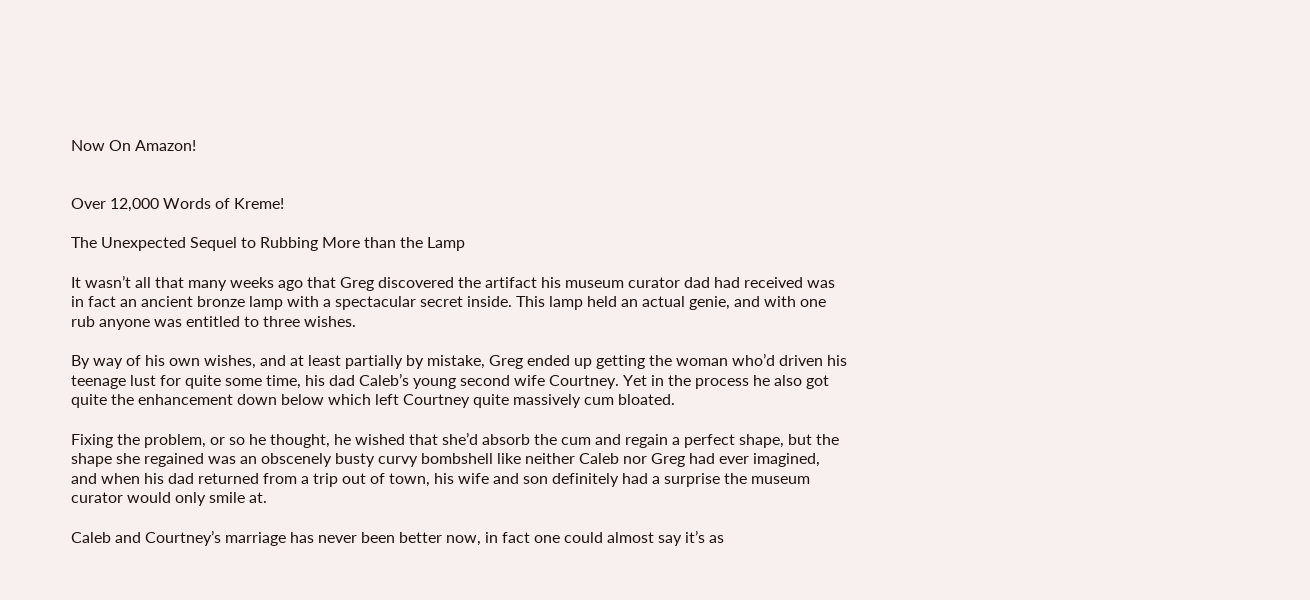Now On Amazon!


Over 12,000 Words of Kreme!

The Unexpected Sequel to Rubbing More than the Lamp

It wasn’t all that many weeks ago that Greg discovered the artifact his museum curator dad had received was in fact an ancient bronze lamp with a spectacular secret inside. This lamp held an actual genie, and with one rub anyone was entitled to three wishes.

By way of his own wishes, and at least partially by mistake, Greg ended up getting the woman who’d driven his teenage lust for quite some time, his dad Caleb’s young second wife Courtney. Yet in the process he also got quite the enhancement down below which left Courtney quite massively cum bloated.

Fixing the problem, or so he thought, he wished that she’d absorb the cum and regain a perfect shape, but the shape she regained was an obscenely busty curvy bombshell like neither Caleb nor Greg had ever imagined, and when his dad returned from a trip out of town, his wife and son definitely had a surprise the museum curator would only smile at.

Caleb and Courtney’s marriage has never been better now, in fact one could almost say it’s as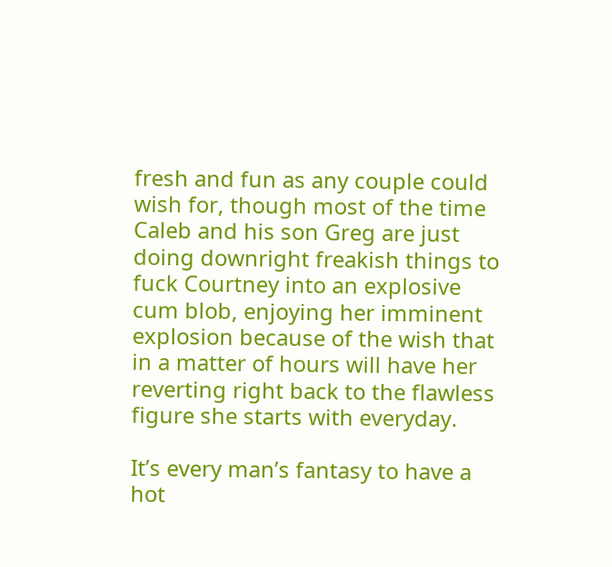fresh and fun as any couple could wish for, though most of the time Caleb and his son Greg are just doing downright freakish things to fuck Courtney into an explosive cum blob, enjoying her imminent explosion because of the wish that in a matter of hours will have her reverting right back to the flawless figure she starts with everyday.

It’s every man’s fantasy to have a hot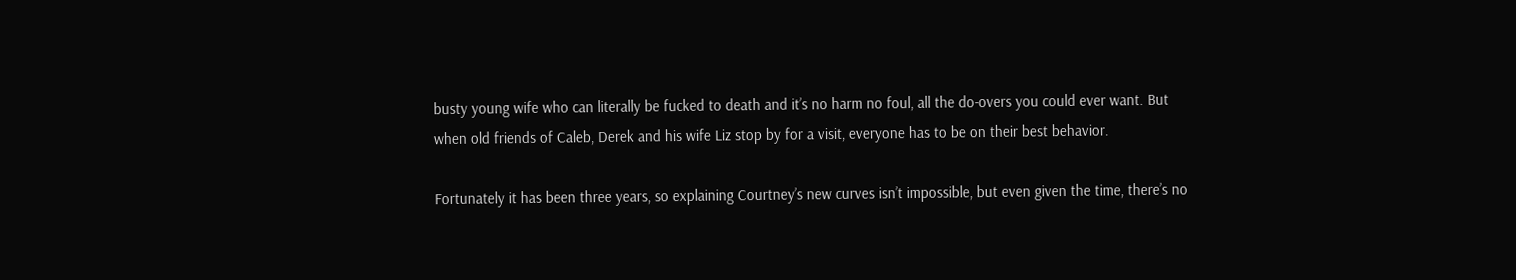busty young wife who can literally be fucked to death and it’s no harm no foul, all the do-overs you could ever want. But when old friends of Caleb, Derek and his wife Liz stop by for a visit, everyone has to be on their best behavior.

Fortunately it has been three years, so explaining Courtney’s new curves isn’t impossible, but even given the time, there’s no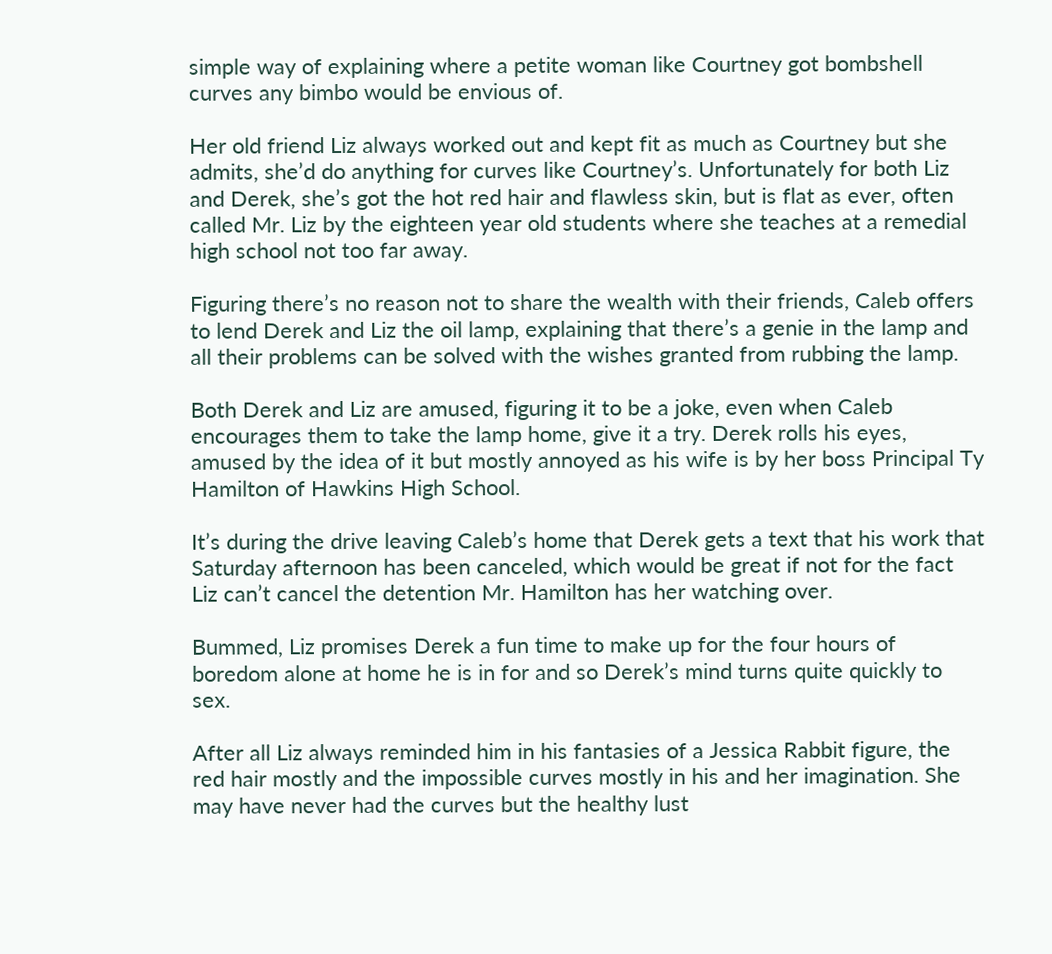simple way of explaining where a petite woman like Courtney got bombshell curves any bimbo would be envious of.

Her old friend Liz always worked out and kept fit as much as Courtney but she admits, she’d do anything for curves like Courtney’s. Unfortunately for both Liz and Derek, she’s got the hot red hair and flawless skin, but is flat as ever, often called Mr. Liz by the eighteen year old students where she teaches at a remedial high school not too far away.

Figuring there’s no reason not to share the wealth with their friends, Caleb offers to lend Derek and Liz the oil lamp, explaining that there’s a genie in the lamp and all their problems can be solved with the wishes granted from rubbing the lamp.

Both Derek and Liz are amused, figuring it to be a joke, even when Caleb encourages them to take the lamp home, give it a try. Derek rolls his eyes, amused by the idea of it but mostly annoyed as his wife is by her boss Principal Ty Hamilton of Hawkins High School.

It’s during the drive leaving Caleb’s home that Derek gets a text that his work that Saturday afternoon has been canceled, which would be great if not for the fact Liz can’t cancel the detention Mr. Hamilton has her watching over.

Bummed, Liz promises Derek a fun time to make up for the four hours of boredom alone at home he is in for and so Derek’s mind turns quite quickly to sex.

After all Liz always reminded him in his fantasies of a Jessica Rabbit figure, the red hair mostly and the impossible curves mostly in his and her imagination. She may have never had the curves but the healthy lust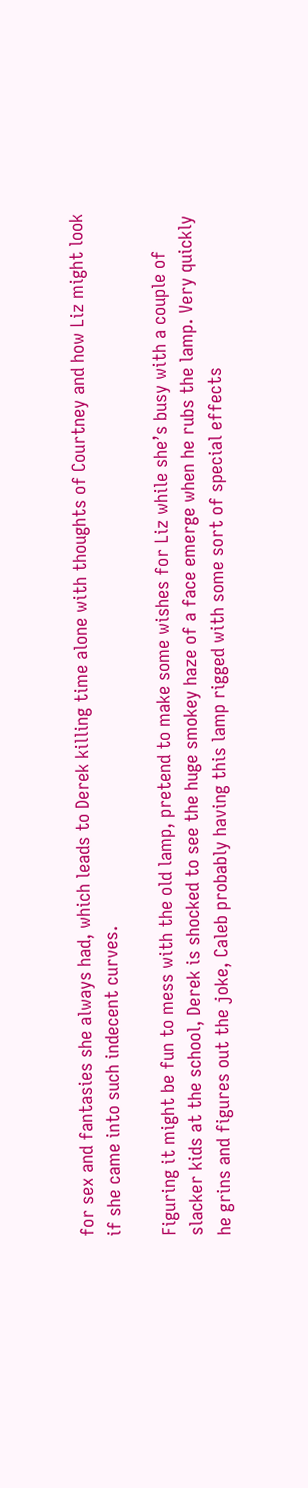for sex and fantasies she always had, which leads to Derek killing time alone with thoughts of Courtney and how Liz might look if she came into such indecent curves.

Figuring it might be fun to mess with the old lamp, pretend to make some wishes for Liz while she’s busy with a couple of slacker kids at the school, Derek is shocked to see the huge smokey haze of a face emerge when he rubs the lamp. Very quickly he grins and figures out the joke, Caleb probably having this lamp rigged with some sort of special effects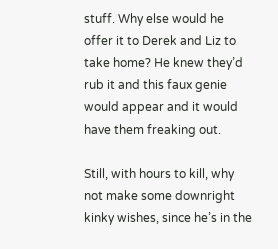stuff. Why else would he offer it to Derek and Liz to take home? He knew they’d rub it and this faux genie would appear and it would have them freaking out.

Still, with hours to kill, why not make some downright kinky wishes, since he’s in the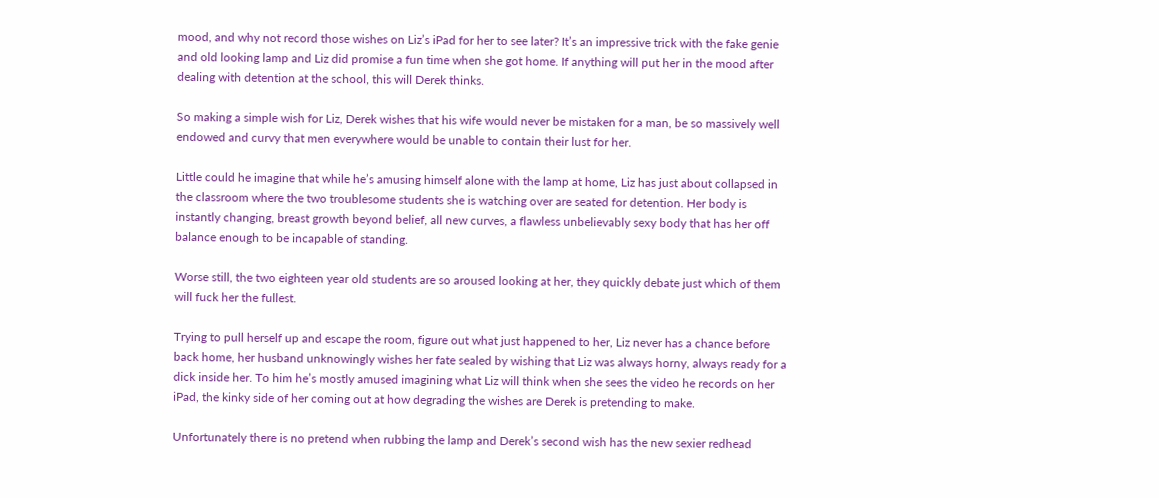mood, and why not record those wishes on Liz’s iPad for her to see later? It’s an impressive trick with the fake genie and old looking lamp and Liz did promise a fun time when she got home. If anything will put her in the mood after dealing with detention at the school, this will Derek thinks.

So making a simple wish for Liz, Derek wishes that his wife would never be mistaken for a man, be so massively well endowed and curvy that men everywhere would be unable to contain their lust for her.

Little could he imagine that while he’s amusing himself alone with the lamp at home, Liz has just about collapsed in the classroom where the two troublesome students she is watching over are seated for detention. Her body is instantly changing, breast growth beyond belief, all new curves, a flawless unbelievably sexy body that has her off balance enough to be incapable of standing.

Worse still, the two eighteen year old students are so aroused looking at her, they quickly debate just which of them will fuck her the fullest.

Trying to pull herself up and escape the room, figure out what just happened to her, Liz never has a chance before back home, her husband unknowingly wishes her fate sealed by wishing that Liz was always horny, always ready for a dick inside her. To him he’s mostly amused imagining what Liz will think when she sees the video he records on her iPad, the kinky side of her coming out at how degrading the wishes are Derek is pretending to make.

Unfortunately there is no pretend when rubbing the lamp and Derek’s second wish has the new sexier redhead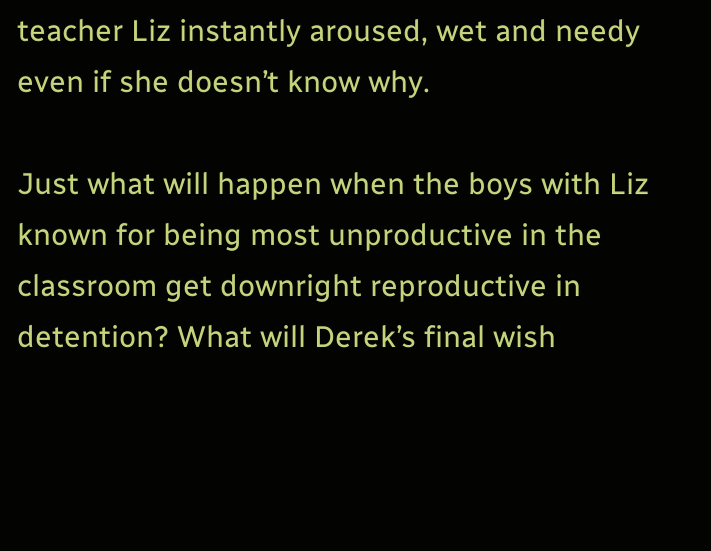teacher Liz instantly aroused, wet and needy even if she doesn’t know why.

Just what will happen when the boys with Liz known for being most unproductive in the classroom get downright reproductive in detention? What will Derek’s final wish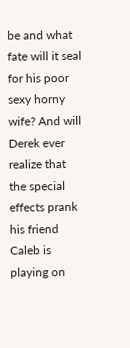be and what fate will it seal for his poor sexy horny wife? And will Derek ever realize that the special effects prank his friend Caleb is playing on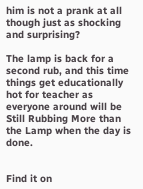him is not a prank at all though just as shocking and surprising?

The lamp is back for a second rub, and this time things get educationally hot for teacher as everyone around will be Still Rubbing More than the Lamp when the day is done.


Find it on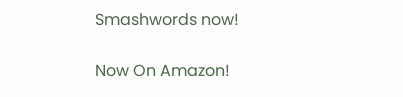Smashwords now!

Now On Amazon!